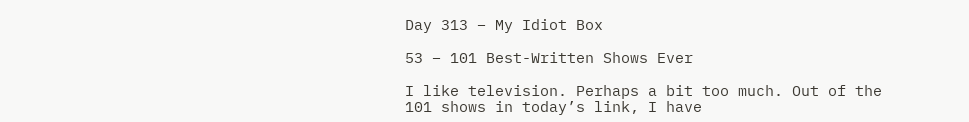Day 313 – My Idiot Box

53 – 101 Best-Written Shows Ever

I like television. Perhaps a bit too much. Out of the 101 shows in today’s link, I have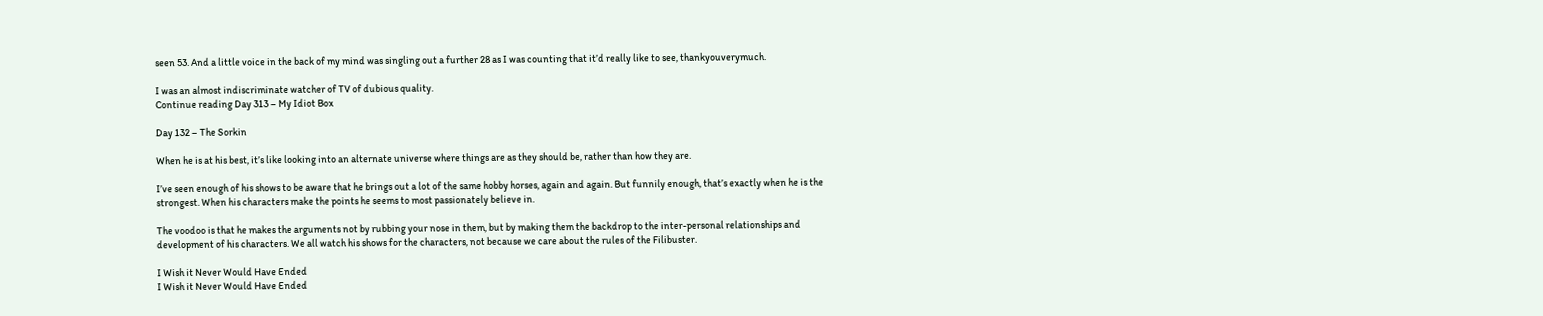seen 53. And a little voice in the back of my mind was singling out a further 28 as I was counting that it’d really like to see, thankyouverymuch.

I was an almost indiscriminate watcher of TV of dubious quality.
Continue reading Day 313 – My Idiot Box

Day 132 – The Sorkin

When he is at his best, it’s like looking into an alternate universe where things are as they should be, rather than how they are.

I’ve seen enough of his shows to be aware that he brings out a lot of the same hobby horses, again and again. But funnily enough, that’s exactly when he is the strongest. When his characters make the points he seems to most passionately believe in.

The voodoo is that he makes the arguments not by rubbing your nose in them, but by making them the backdrop to the inter-personal relationships and development of his characters. We all watch his shows for the characters, not because we care about the rules of the Filibuster.

I Wish it Never Would Have Ended
I Wish it Never Would Have Ended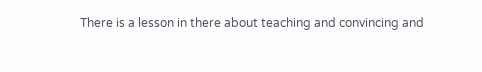There is a lesson in there about teaching and convincing and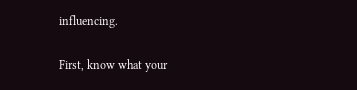influencing.

First, know what your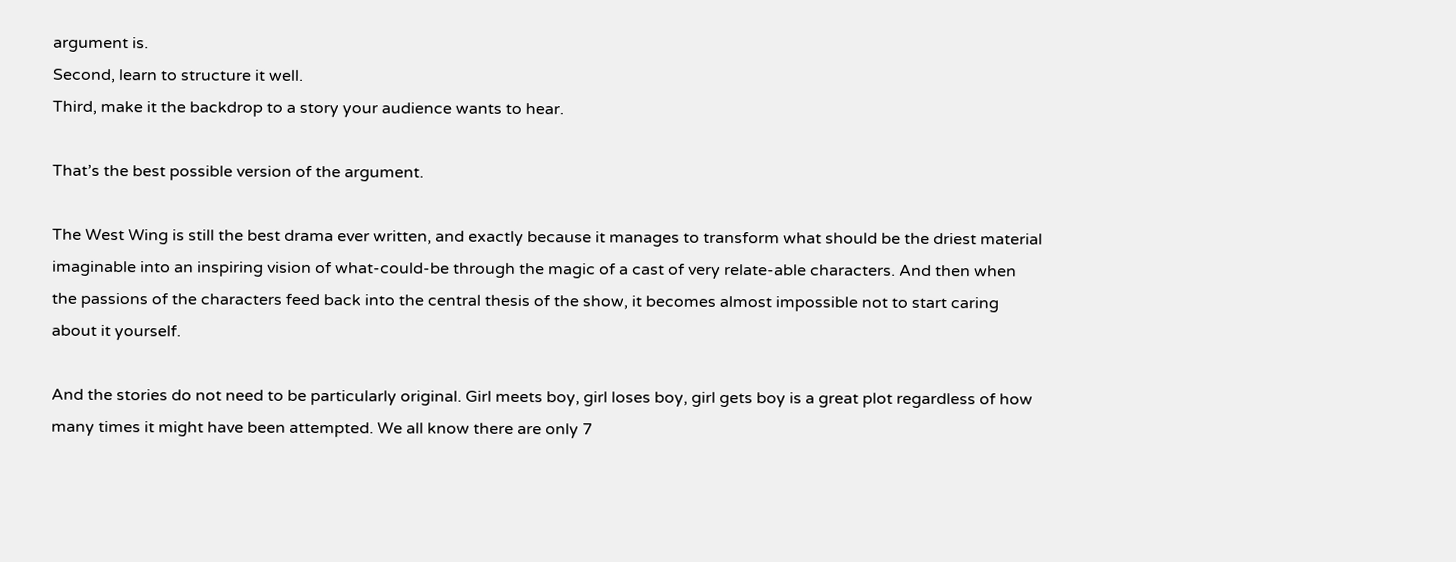argument is.
Second, learn to structure it well.
Third, make it the backdrop to a story your audience wants to hear.

That’s the best possible version of the argument.

The West Wing is still the best drama ever written, and exactly because it manages to transform what should be the driest material imaginable into an inspiring vision of what-could-be through the magic of a cast of very relate-able characters. And then when the passions of the characters feed back into the central thesis of the show, it becomes almost impossible not to start caring about it yourself.

And the stories do not need to be particularly original. Girl meets boy, girl loses boy, girl gets boy is a great plot regardless of how many times it might have been attempted. We all know there are only 7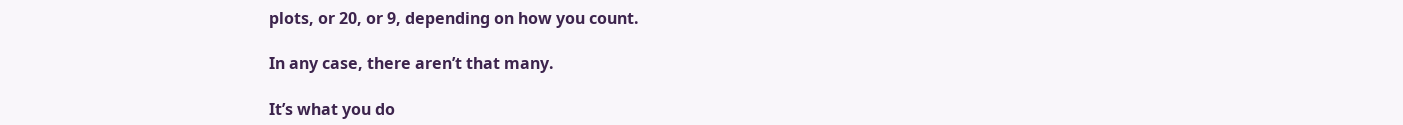plots, or 20, or 9, depending on how you count.

In any case, there aren’t that many.

It’s what you do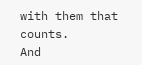with them that counts.
And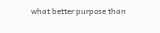what better purpose than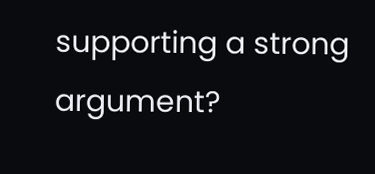supporting a strong argument?